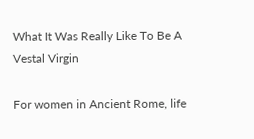What It Was Really Like To Be A Vestal Virgin

For women in Ancient Rome, life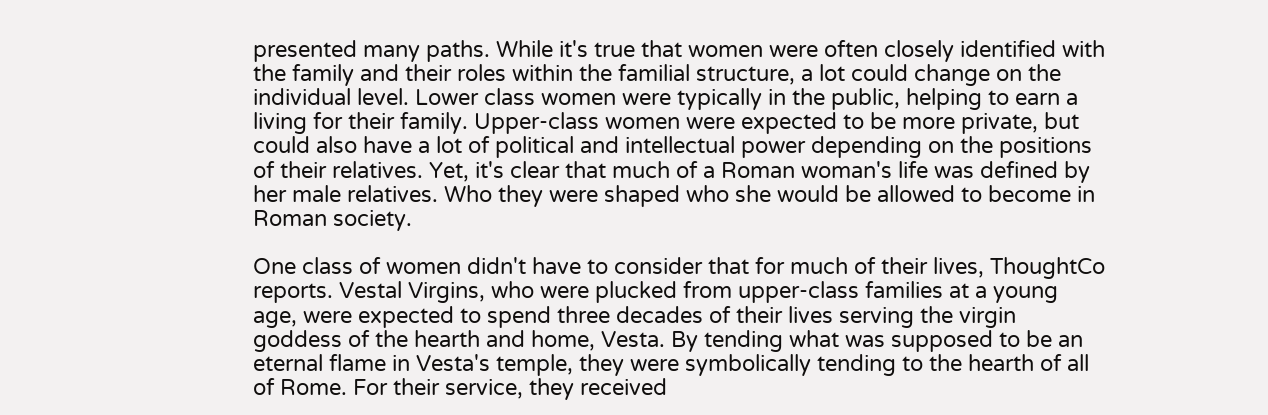presented many paths. While it's true that women were often closely identified with the family and their roles within the familial structure, a lot could change on the individual level. Lower class women were typically in the public, helping to earn a living for their family. Upper-class women were expected to be more private, but could also have a lot of political and intellectual power depending on the positions of their relatives. Yet, it's clear that much of a Roman woman's life was defined by her male relatives. Who they were shaped who she would be allowed to become in Roman society.

One class of women didn't have to consider that for much of their lives, ThoughtCo reports. Vestal Virgins, who were plucked from upper-class families at a young age, were expected to spend three decades of their lives serving the virgin goddess of the hearth and home, Vesta. By tending what was supposed to be an eternal flame in Vesta's temple, they were symbolically tending to the hearth of all of Rome. For their service, they received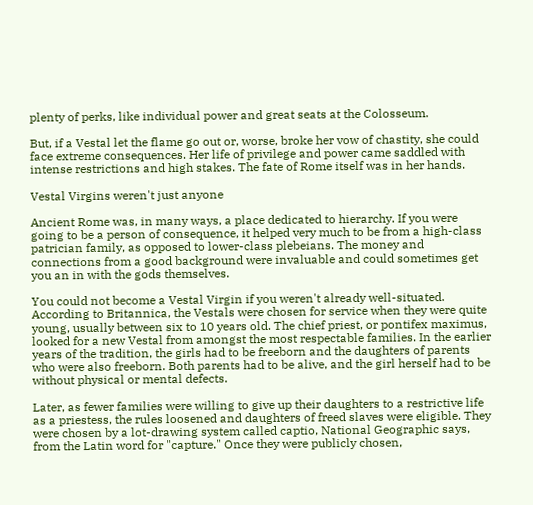plenty of perks, like individual power and great seats at the Colosseum.

But, if a Vestal let the flame go out or, worse, broke her vow of chastity, she could face extreme consequences. Her life of privilege and power came saddled with intense restrictions and high stakes. The fate of Rome itself was in her hands.

Vestal Virgins weren't just anyone

Ancient Rome was, in many ways, a place dedicated to hierarchy. If you were going to be a person of consequence, it helped very much to be from a high-class patrician family, as opposed to lower-class plebeians. The money and connections from a good background were invaluable and could sometimes get you an in with the gods themselves.

You could not become a Vestal Virgin if you weren't already well-situated. According to Britannica, the Vestals were chosen for service when they were quite young, usually between six to 10 years old. The chief priest, or pontifex maximus, looked for a new Vestal from amongst the most respectable families. In the earlier years of the tradition, the girls had to be freeborn and the daughters of parents who were also freeborn. Both parents had to be alive, and the girl herself had to be without physical or mental defects.

Later, as fewer families were willing to give up their daughters to a restrictive life as a priestess, the rules loosened and daughters of freed slaves were eligible. They were chosen by a lot-drawing system called captio, National Geographic says, from the Latin word for "capture." Once they were publicly chosen,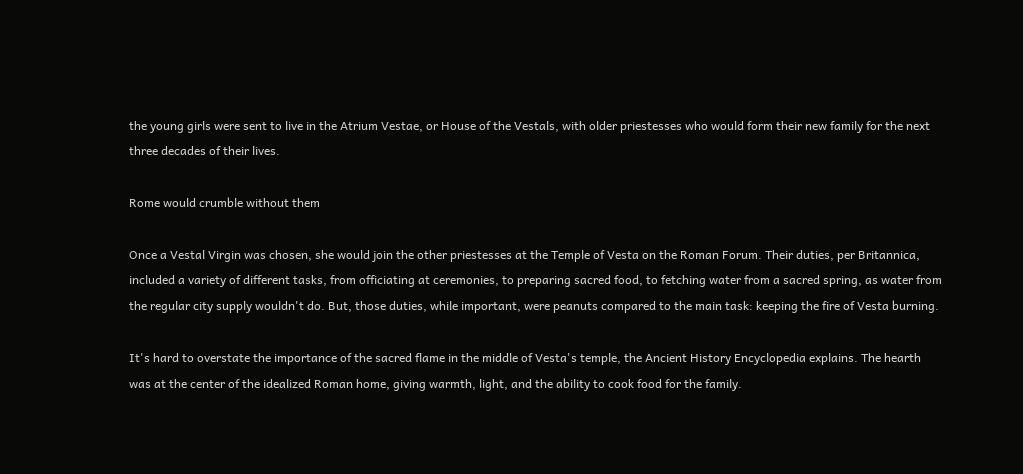the young girls were sent to live in the Atrium Vestae, or House of the Vestals, with older priestesses who would form their new family for the next three decades of their lives.

Rome would crumble without them

Once a Vestal Virgin was chosen, she would join the other priestesses at the Temple of Vesta on the Roman Forum. Their duties, per Britannica, included a variety of different tasks, from officiating at ceremonies, to preparing sacred food, to fetching water from a sacred spring, as water from the regular city supply wouldn't do. But, those duties, while important, were peanuts compared to the main task: keeping the fire of Vesta burning.

It's hard to overstate the importance of the sacred flame in the middle of Vesta's temple, the Ancient History Encyclopedia explains. The hearth was at the center of the idealized Roman home, giving warmth, light, and the ability to cook food for the family.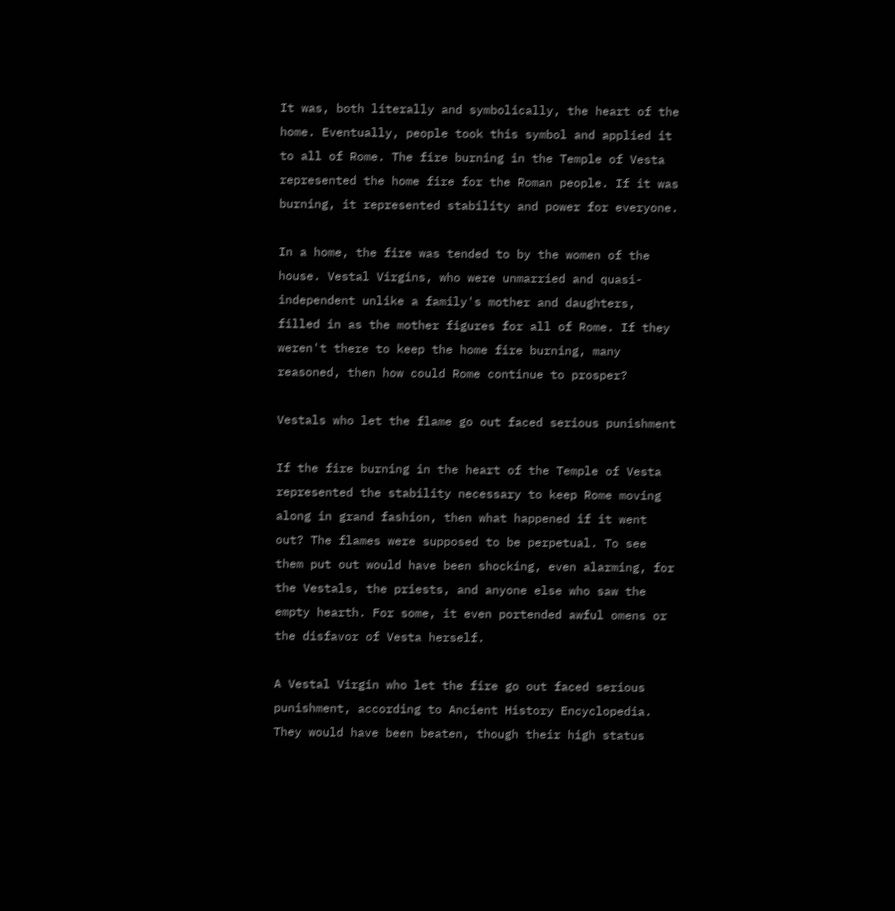It was, both literally and symbolically, the heart of the home. Eventually, people took this symbol and applied it to all of Rome. The fire burning in the Temple of Vesta represented the home fire for the Roman people. If it was burning, it represented stability and power for everyone.

In a home, the fire was tended to by the women of the house. Vestal Virgins, who were unmarried and quasi-independent unlike a family's mother and daughters, filled in as the mother figures for all of Rome. If they weren't there to keep the home fire burning, many reasoned, then how could Rome continue to prosper?

Vestals who let the flame go out faced serious punishment

If the fire burning in the heart of the Temple of Vesta represented the stability necessary to keep Rome moving along in grand fashion, then what happened if it went out? The flames were supposed to be perpetual. To see them put out would have been shocking, even alarming, for the Vestals, the priests, and anyone else who saw the empty hearth. For some, it even portended awful omens or the disfavor of Vesta herself.

A Vestal Virgin who let the fire go out faced serious punishment, according to Ancient History Encyclopedia. They would have been beaten, though their high status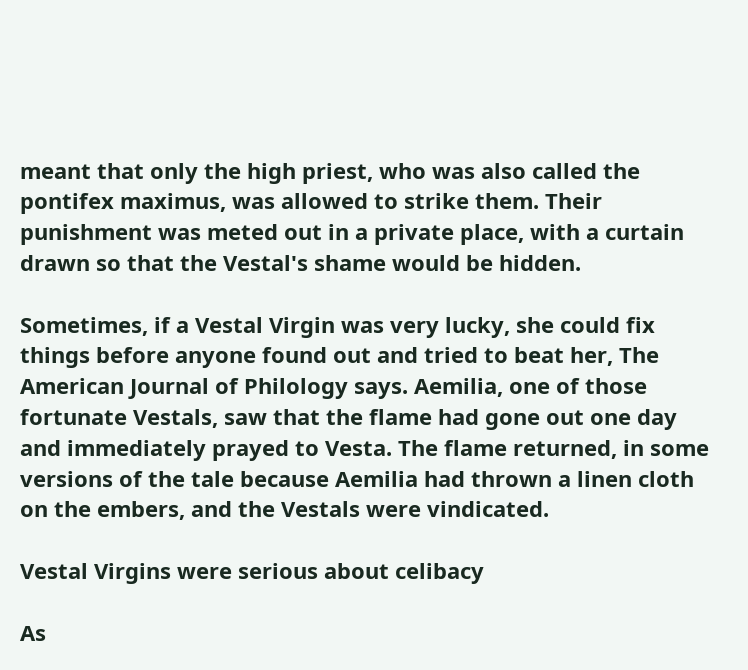meant that only the high priest, who was also called the pontifex maximus, was allowed to strike them. Their punishment was meted out in a private place, with a curtain drawn so that the Vestal's shame would be hidden.

Sometimes, if a Vestal Virgin was very lucky, she could fix things before anyone found out and tried to beat her, The American Journal of Philology says. Aemilia, one of those fortunate Vestals, saw that the flame had gone out one day and immediately prayed to Vesta. The flame returned, in some versions of the tale because Aemilia had thrown a linen cloth on the embers, and the Vestals were vindicated.

Vestal Virgins were serious about celibacy

As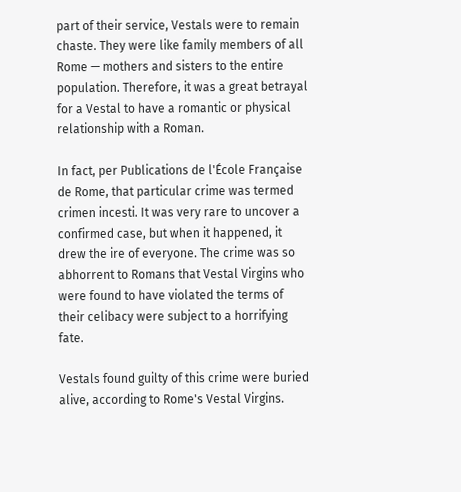part of their service, Vestals were to remain chaste. They were like family members of all Rome — mothers and sisters to the entire population. Therefore, it was a great betrayal for a Vestal to have a romantic or physical relationship with a Roman.

In fact, per Publications de l'École Française de Rome, that particular crime was termed crimen incesti. It was very rare to uncover a confirmed case, but when it happened, it drew the ire of everyone. The crime was so abhorrent to Romans that Vestal Virgins who were found to have violated the terms of their celibacy were subject to a horrifying fate.

Vestals found guilty of this crime were buried alive, according to Rome's Vestal Virgins.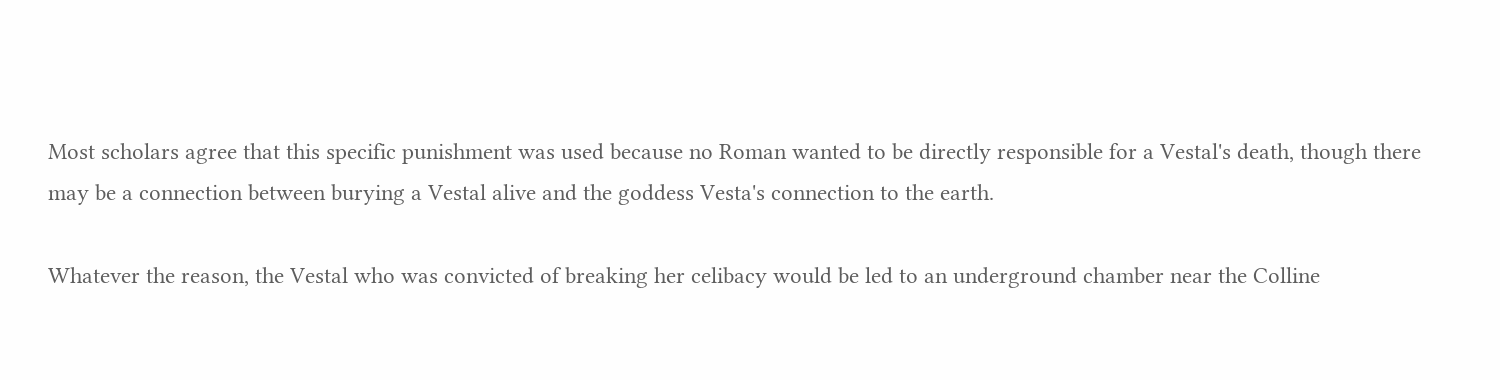Most scholars agree that this specific punishment was used because no Roman wanted to be directly responsible for a Vestal's death, though there may be a connection between burying a Vestal alive and the goddess Vesta's connection to the earth.

Whatever the reason, the Vestal who was convicted of breaking her celibacy would be led to an underground chamber near the Colline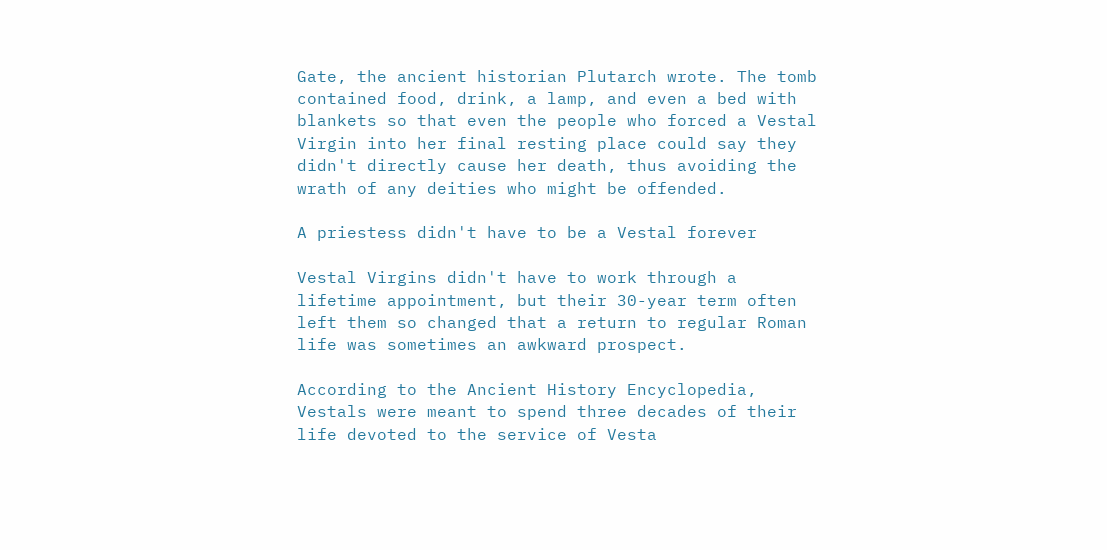Gate, the ancient historian Plutarch wrote. The tomb contained food, drink, a lamp, and even a bed with blankets so that even the people who forced a Vestal Virgin into her final resting place could say they didn't directly cause her death, thus avoiding the wrath of any deities who might be offended.

A priestess didn't have to be a Vestal forever

Vestal Virgins didn't have to work through a lifetime appointment, but their 30-year term often left them so changed that a return to regular Roman life was sometimes an awkward prospect.

According to the Ancient History Encyclopedia, Vestals were meant to spend three decades of their life devoted to the service of Vesta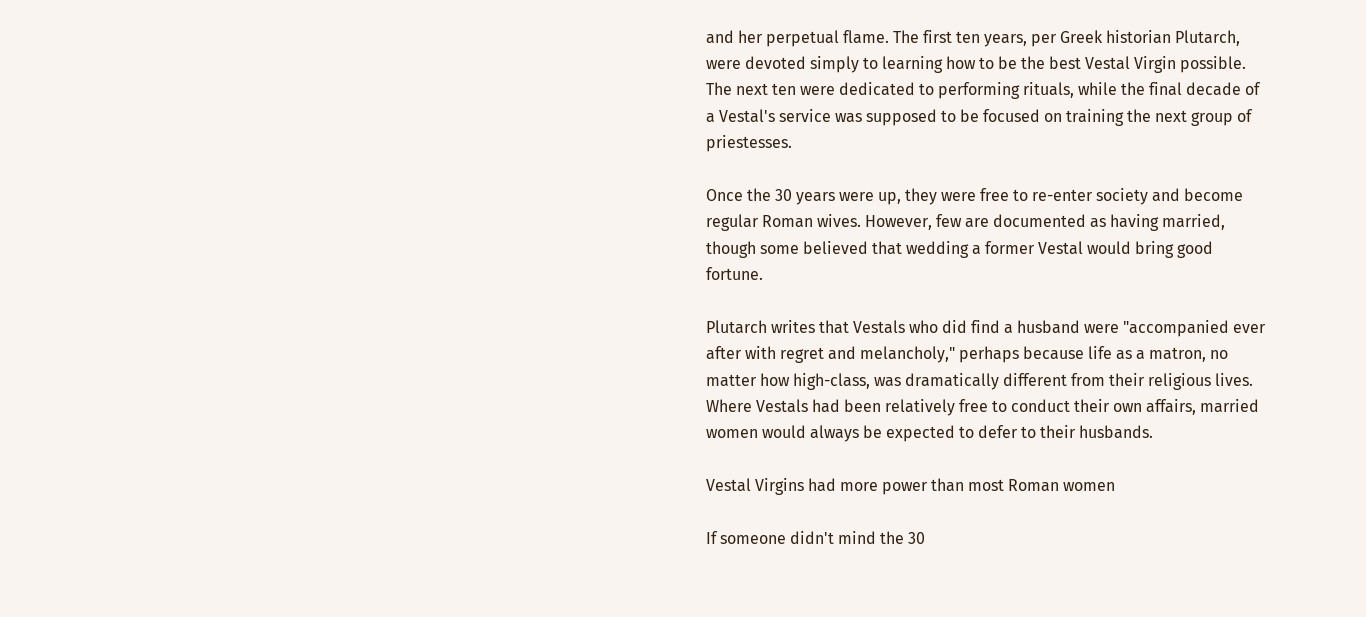and her perpetual flame. The first ten years, per Greek historian Plutarch, were devoted simply to learning how to be the best Vestal Virgin possible. The next ten were dedicated to performing rituals, while the final decade of a Vestal's service was supposed to be focused on training the next group of priestesses.

Once the 30 years were up, they were free to re-enter society and become regular Roman wives. However, few are documented as having married, though some believed that wedding a former Vestal would bring good fortune.

Plutarch writes that Vestals who did find a husband were "accompanied ever after with regret and melancholy," perhaps because life as a matron, no matter how high-class, was dramatically different from their religious lives. Where Vestals had been relatively free to conduct their own affairs, married women would always be expected to defer to their husbands.

Vestal Virgins had more power than most Roman women

If someone didn't mind the 30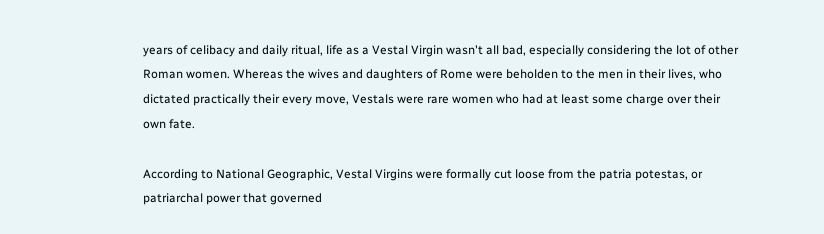years of celibacy and daily ritual, life as a Vestal Virgin wasn't all bad, especially considering the lot of other Roman women. Whereas the wives and daughters of Rome were beholden to the men in their lives, who dictated practically their every move, Vestals were rare women who had at least some charge over their own fate.

According to National Geographic, Vestal Virgins were formally cut loose from the patria potestas, or patriarchal power that governed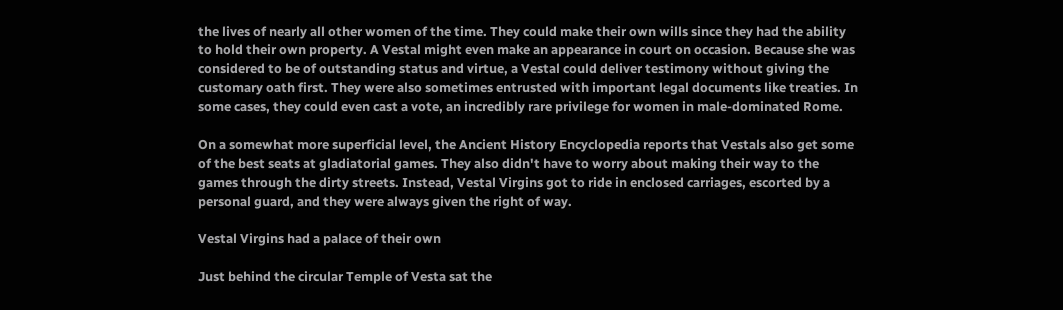the lives of nearly all other women of the time. They could make their own wills since they had the ability to hold their own property. A Vestal might even make an appearance in court on occasion. Because she was considered to be of outstanding status and virtue, a Vestal could deliver testimony without giving the customary oath first. They were also sometimes entrusted with important legal documents like treaties. In some cases, they could even cast a vote, an incredibly rare privilege for women in male-dominated Rome.

On a somewhat more superficial level, the Ancient History Encyclopedia reports that Vestals also get some of the best seats at gladiatorial games. They also didn't have to worry about making their way to the games through the dirty streets. Instead, Vestal Virgins got to ride in enclosed carriages, escorted by a personal guard, and they were always given the right of way.

Vestal Virgins had a palace of their own

Just behind the circular Temple of Vesta sat the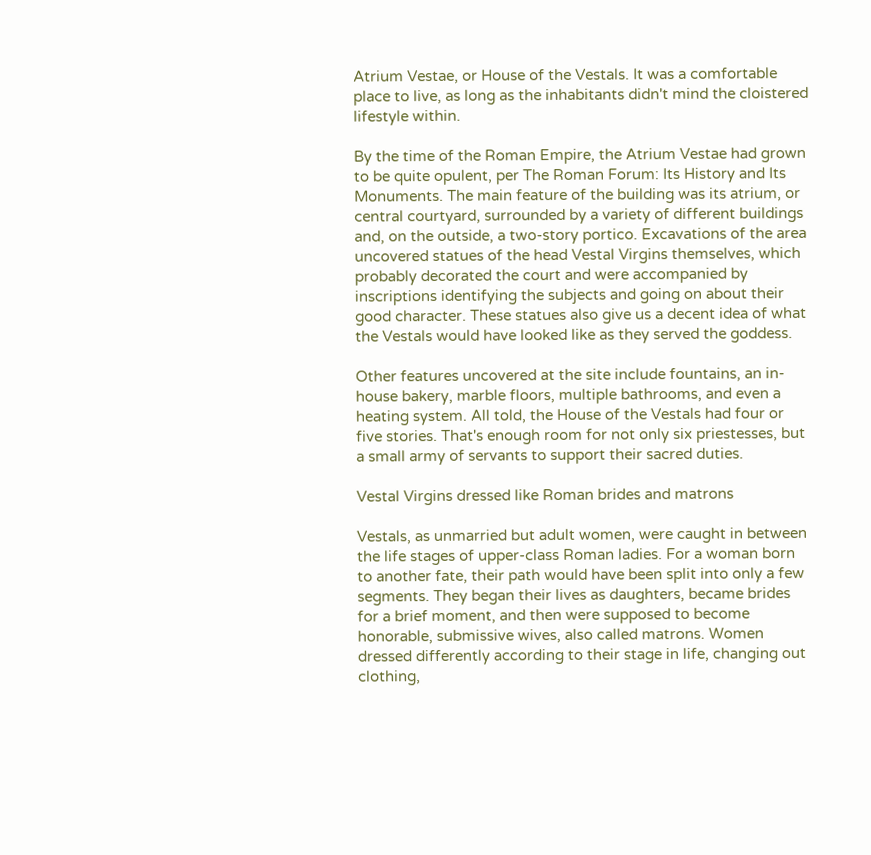Atrium Vestae, or House of the Vestals. It was a comfortable place to live, as long as the inhabitants didn't mind the cloistered lifestyle within.

By the time of the Roman Empire, the Atrium Vestae had grown to be quite opulent, per The Roman Forum: Its History and Its Monuments. The main feature of the building was its atrium, or central courtyard, surrounded by a variety of different buildings and, on the outside, a two-story portico. Excavations of the area uncovered statues of the head Vestal Virgins themselves, which probably decorated the court and were accompanied by inscriptions identifying the subjects and going on about their good character. These statues also give us a decent idea of what the Vestals would have looked like as they served the goddess.

Other features uncovered at the site include fountains, an in-house bakery, marble floors, multiple bathrooms, and even a heating system. All told, the House of the Vestals had four or five stories. That's enough room for not only six priestesses, but a small army of servants to support their sacred duties.

Vestal Virgins dressed like Roman brides and matrons

Vestals, as unmarried but adult women, were caught in between the life stages of upper-class Roman ladies. For a woman born to another fate, their path would have been split into only a few segments. They began their lives as daughters, became brides for a brief moment, and then were supposed to become honorable, submissive wives, also called matrons. Women dressed differently according to their stage in life, changing out clothing,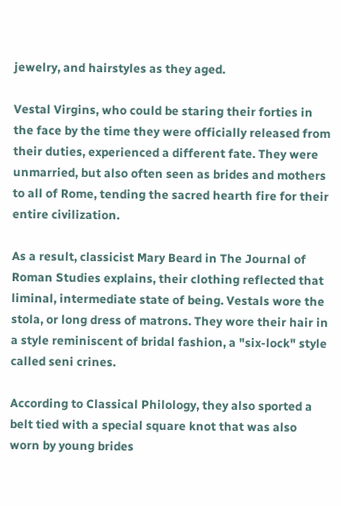jewelry, and hairstyles as they aged.

Vestal Virgins, who could be staring their forties in the face by the time they were officially released from their duties, experienced a different fate. They were unmarried, but also often seen as brides and mothers to all of Rome, tending the sacred hearth fire for their entire civilization.

As a result, classicist Mary Beard in The Journal of Roman Studies explains, their clothing reflected that liminal, intermediate state of being. Vestals wore the stola, or long dress of matrons. They wore their hair in a style reminiscent of bridal fashion, a "six-lock" style called seni crines.

According to Classical Philology, they also sported a belt tied with a special square knot that was also worn by young brides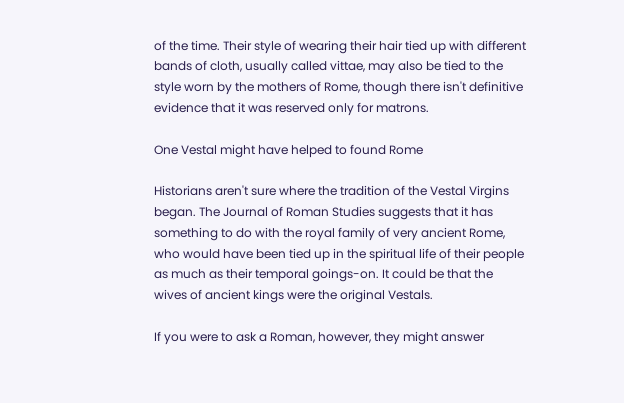of the time. Their style of wearing their hair tied up with different bands of cloth, usually called vittae, may also be tied to the style worn by the mothers of Rome, though there isn't definitive evidence that it was reserved only for matrons.

One Vestal might have helped to found Rome

Historians aren't sure where the tradition of the Vestal Virgins began. The Journal of Roman Studies suggests that it has something to do with the royal family of very ancient Rome, who would have been tied up in the spiritual life of their people as much as their temporal goings-on. It could be that the wives of ancient kings were the original Vestals.

If you were to ask a Roman, however, they might answer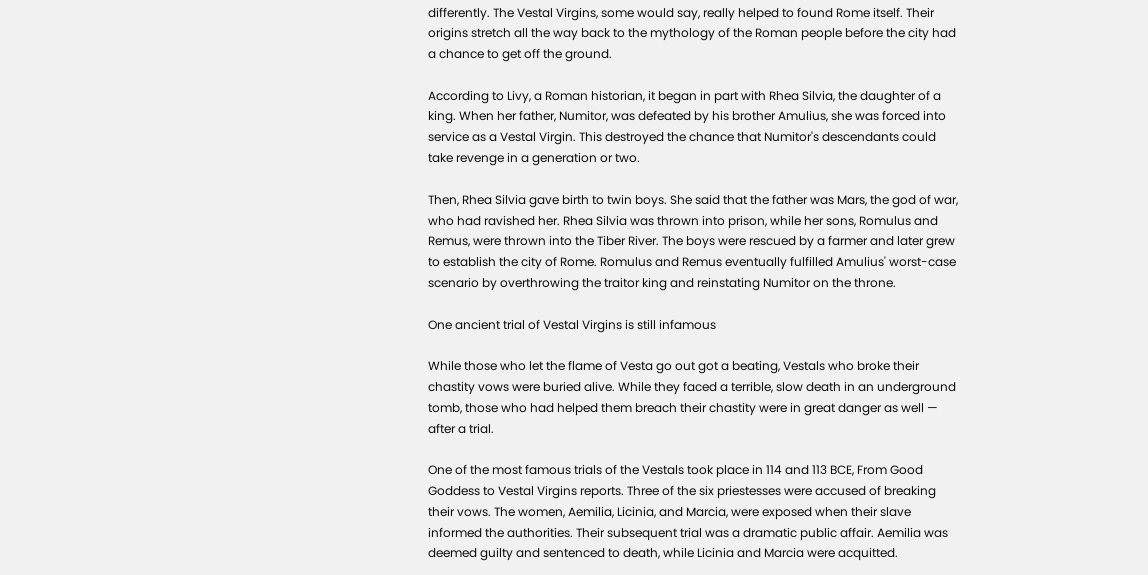differently. The Vestal Virgins, some would say, really helped to found Rome itself. Their origins stretch all the way back to the mythology of the Roman people before the city had a chance to get off the ground.

According to Livy, a Roman historian, it began in part with Rhea Silvia, the daughter of a king. When her father, Numitor, was defeated by his brother Amulius, she was forced into service as a Vestal Virgin. This destroyed the chance that Numitor's descendants could take revenge in a generation or two.

Then, Rhea Silvia gave birth to twin boys. She said that the father was Mars, the god of war, who had ravished her. Rhea Silvia was thrown into prison, while her sons, Romulus and Remus, were thrown into the Tiber River. The boys were rescued by a farmer and later grew to establish the city of Rome. Romulus and Remus eventually fulfilled Amulius' worst-case scenario by overthrowing the traitor king and reinstating Numitor on the throne.

One ancient trial of Vestal Virgins is still infamous

While those who let the flame of Vesta go out got a beating, Vestals who broke their chastity vows were buried alive. While they faced a terrible, slow death in an underground tomb, those who had helped them breach their chastity were in great danger as well — after a trial.

One of the most famous trials of the Vestals took place in 114 and 113 BCE, From Good Goddess to Vestal Virgins reports. Three of the six priestesses were accused of breaking their vows. The women, Aemilia, Licinia, and Marcia, were exposed when their slave informed the authorities. Their subsequent trial was a dramatic public affair. Aemilia was deemed guilty and sentenced to death, while Licinia and Marcia were acquitted.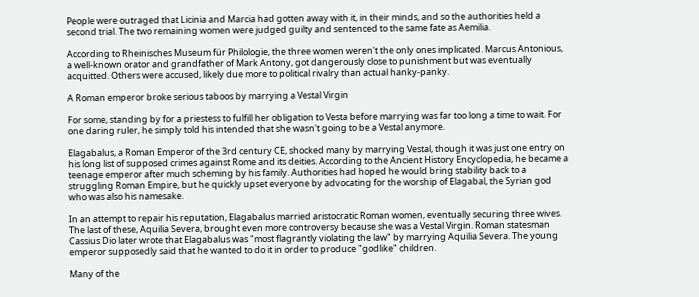People were outraged that Licinia and Marcia had gotten away with it, in their minds, and so the authorities held a second trial. The two remaining women were judged guilty and sentenced to the same fate as Aemilia.

According to Rheinisches Museum für Philologie, the three women weren't the only ones implicated. Marcus Antonious, a well-known orator and grandfather of Mark Antony, got dangerously close to punishment but was eventually acquitted. Others were accused, likely due more to political rivalry than actual hanky-panky.

A Roman emperor broke serious taboos by marrying a Vestal Virgin

For some, standing by for a priestess to fulfill her obligation to Vesta before marrying was far too long a time to wait. For one daring ruler, he simply told his intended that she wasn't going to be a Vestal anymore.

Elagabalus, a Roman Emperor of the 3rd century CE, shocked many by marrying Vestal, though it was just one entry on his long list of supposed crimes against Rome and its deities. According to the Ancient History Encyclopedia, he became a teenage emperor after much scheming by his family. Authorities had hoped he would bring stability back to a struggling Roman Empire, but he quickly upset everyone by advocating for the worship of Elagabal, the Syrian god who was also his namesake.

In an attempt to repair his reputation, Elagabalus married aristocratic Roman women, eventually securing three wives. The last of these, Aquilia Severa, brought even more controversy because she was a Vestal Virgin. Roman statesman Cassius Dio later wrote that Elagabalus was "most flagrantly violating the law" by marrying Aquilia Severa. The young emperor supposedly said that he wanted to do it in order to produce "godlike" children.

Many of the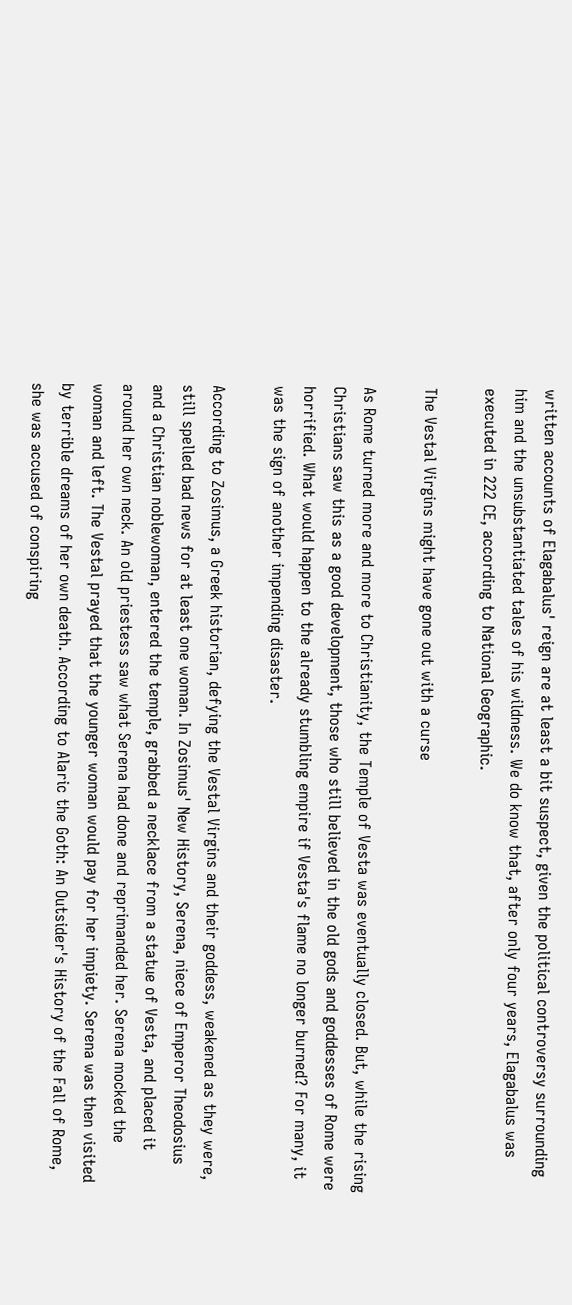written accounts of Elagabalus' reign are at least a bit suspect, given the political controversy surrounding him and the unsubstantiated tales of his wildness. We do know that, after only four years, Elagabalus was executed in 222 CE, according to National Geographic.

The Vestal Virgins might have gone out with a curse

As Rome turned more and more to Christianity, the Temple of Vesta was eventually closed. But, while the rising Christians saw this as a good development, those who still believed in the old gods and goddesses of Rome were horrified. What would happen to the already stumbling empire if Vesta's flame no longer burned? For many, it was the sign of another impending disaster.

According to Zosimus, a Greek historian, defying the Vestal Virgins and their goddess, weakened as they were, still spelled bad news for at least one woman. In Zosimus' New History, Serena, niece of Emperor Theodosius and a Christian noblewoman, entered the temple, grabbed a necklace from a statue of Vesta, and placed it around her own neck. An old priestess saw what Serena had done and reprimanded her. Serena mocked the woman and left. The Vestal prayed that the younger woman would pay for her impiety. Serena was then visited by terrible dreams of her own death. According to Alaric the Goth: An Outsider's History of the Fall of Rome, she was accused of conspiring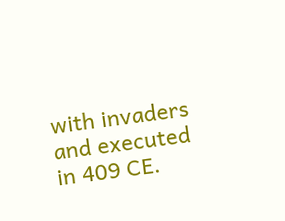with invaders and executed in 409 CE.